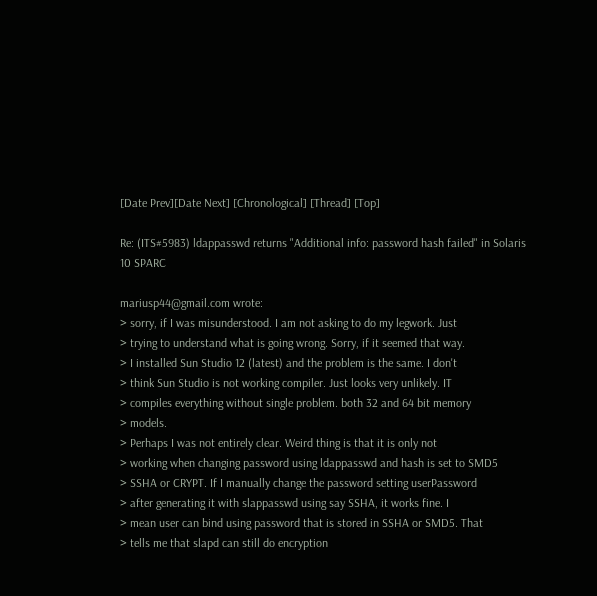[Date Prev][Date Next] [Chronological] [Thread] [Top]

Re: (ITS#5983) ldappasswd returns "Additional info: password hash failed" in Solaris 10 SPARC

mariusp44@gmail.com wrote:
> sorry, if I was misunderstood. I am not asking to do my legwork. Just
> trying to understand what is going wrong. Sorry, if it seemed that way.
> I installed Sun Studio 12 (latest) and the problem is the same. I don't
> think Sun Studio is not working compiler. Just looks very unlikely. IT
> compiles everything without single problem. both 32 and 64 bit memory
> models.
> Perhaps I was not entirely clear. Weird thing is that it is only not
> working when changing password using ldappasswd and hash is set to SMD5
> SSHA or CRYPT. If I manually change the password setting userPassword
> after generating it with slappasswd using say SSHA, it works fine. I
> mean user can bind using password that is stored in SSHA or SMD5. That
> tells me that slapd can still do encryption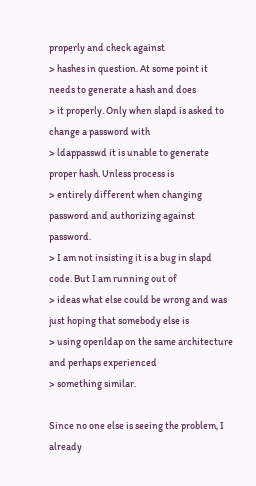properly and check against
> hashes in question. At some point it needs to generate a hash and does
> it properly. Only when slapd is asked to change a password with
> ldappasswd it is unable to generate proper hash. Unless process is
> entirely different when changing password and authorizing against password.
> I am not insisting it is a bug in slapd code. But I am running out of
> ideas what else could be wrong and was just hoping that somebody else is
> using openldap on the same architecture and perhaps experienced
> something similar.

Since no one else is seeing the problem, I already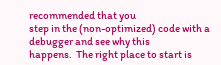recommended that you
step in the (non-optimized) code with a debugger and see why this
happens.  The right place to start is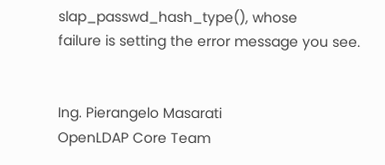slap_passwd_hash_type(), whose
failure is setting the error message you see.


Ing. Pierangelo Masarati
OpenLDAP Core Team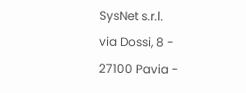SysNet s.r.l.
via Dossi, 8 - 27100 Pavia -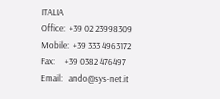ITALIA
Office:  +39 02 23998309
Mobile:  +39 333 4963172
Fax:     +39 0382 476497
Email:   ando@sys-net.it